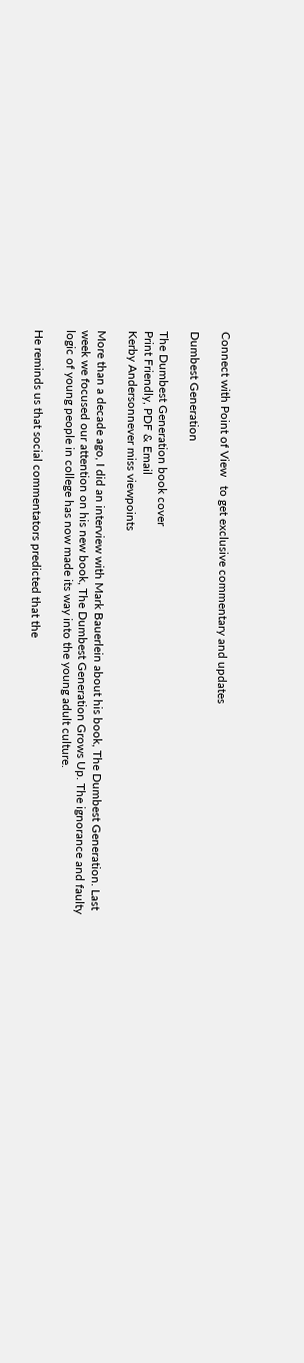Connect with Point of View   to get exclusive commentary and updates

Dumbest Generation

The Dumbest Generation book cover
Print Friendly, PDF & Email
Kerby Andersonnever miss viewpoints

More than a decade ago, I did an interview with Mark Bauerlein about his book, The Dumbest Generation. Last week we focused our attention on his new book, The Dumbest Generation Grows Up. The ignorance and faulty logic of young people in college has now made its way into the young adult culture.

He reminds us that social commentators predicted that the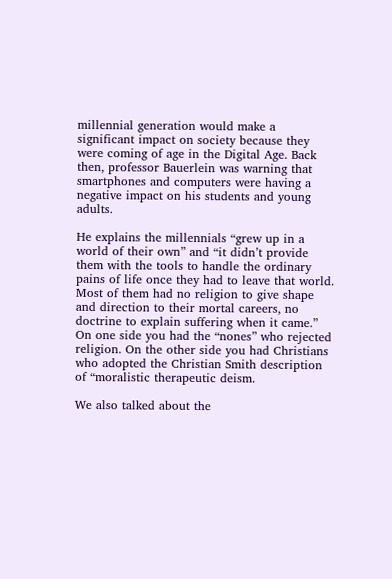millennial generation would make a significant impact on society because they were coming of age in the Digital Age. Back then, professor Bauerlein was warning that smartphones and computers were having a negative impact on his students and young adults.

He explains the millennials “grew up in a world of their own” and “it didn’t provide them with the tools to handle the ordinary pains of life once they had to leave that world. Most of them had no religion to give shape and direction to their mortal careers, no doctrine to explain suffering when it came.” On one side you had the “nones” who rejected religion. On the other side you had Christians who adopted the Christian Smith description of “moralistic therapeutic deism.

We also talked about the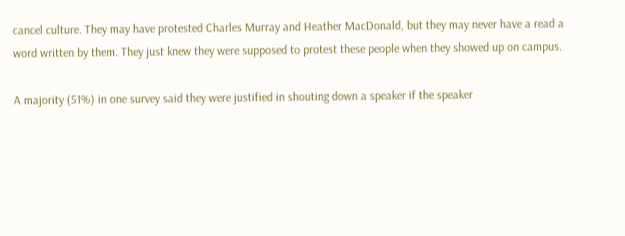cancel culture. They may have protested Charles Murray and Heather MacDonald, but they may never have a read a word written by them. They just knew they were supposed to protest these people when they showed up on campus.

A majority (51%) in one survey said they were justified in shouting down a speaker if the speaker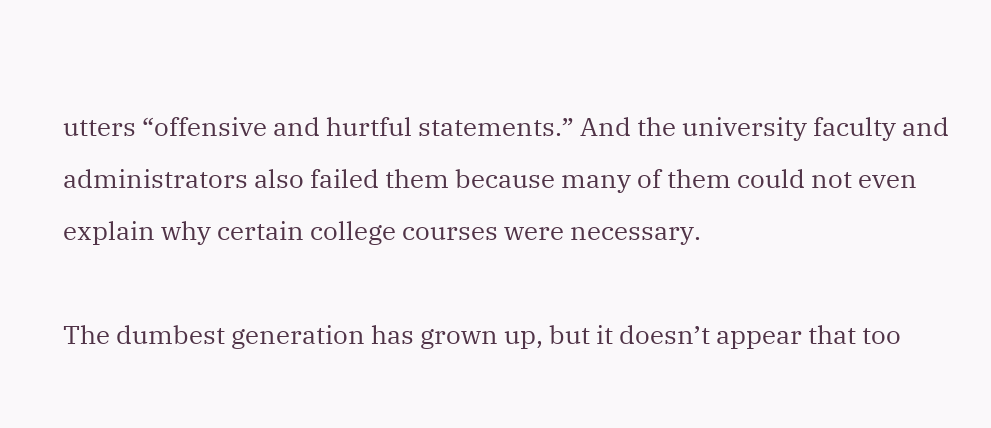utters “offensive and hurtful statements.” And the university faculty and administrators also failed them because many of them could not even explain why certain college courses were necessary.

The dumbest generation has grown up, but it doesn’t appear that too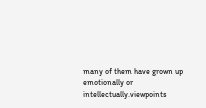many of them have grown up emotionally or intellectually.viewpoints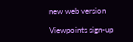new web version

Viewpoints sign-up